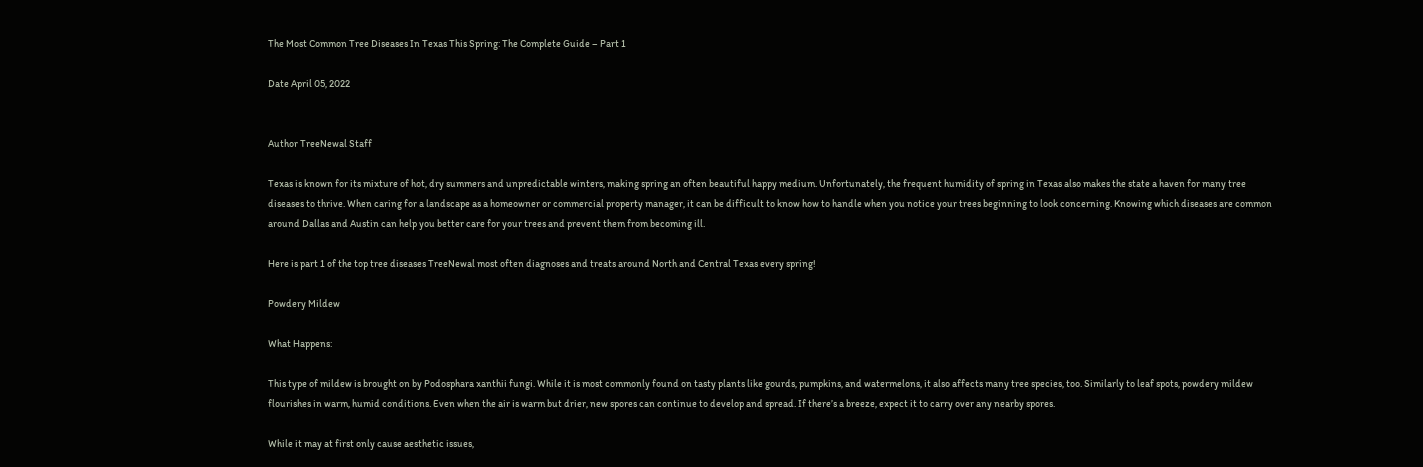The Most Common Tree Diseases In Texas This Spring: The Complete Guide – Part 1

Date April 05, 2022


Author TreeNewal Staff

Texas is known for its mixture of hot, dry summers and unpredictable winters, making spring an often beautiful happy medium. Unfortunately, the frequent humidity of spring in Texas also makes the state a haven for many tree diseases to thrive. When caring for a landscape as a homeowner or commercial property manager, it can be difficult to know how to handle when you notice your trees beginning to look concerning. Knowing which diseases are common around Dallas and Austin can help you better care for your trees and prevent them from becoming ill.

Here is part 1 of the top tree diseases TreeNewal most often diagnoses and treats around North and Central Texas every spring!

Powdery Mildew

What Happens:

This type of mildew is brought on by Podosphara xanthii fungi. While it is most commonly found on tasty plants like gourds, pumpkins, and watermelons, it also affects many tree species, too. Similarly to leaf spots, powdery mildew flourishes in warm, humid conditions. Even when the air is warm but drier, new spores can continue to develop and spread. If there’s a breeze, expect it to carry over any nearby spores.

While it may at first only cause aesthetic issues,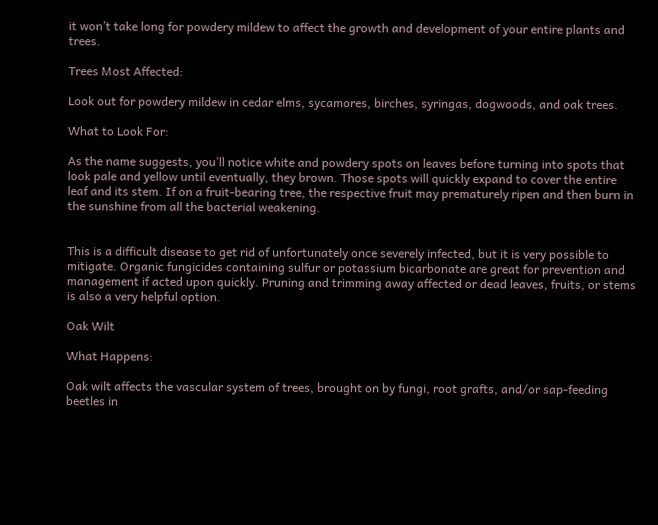it won’t take long for powdery mildew to affect the growth and development of your entire plants and trees.

Trees Most Affected:

Look out for powdery mildew in cedar elms, sycamores, birches, syringas, dogwoods, and oak trees.

What to Look For:

As the name suggests, you’ll notice white and powdery spots on leaves before turning into spots that look pale and yellow until eventually, they brown. Those spots will quickly expand to cover the entire leaf and its stem. If on a fruit-bearing tree, the respective fruit may prematurely ripen and then burn in the sunshine from all the bacterial weakening.


This is a difficult disease to get rid of unfortunately once severely infected, but it is very possible to mitigate. Organic fungicides containing sulfur or potassium bicarbonate are great for prevention and management if acted upon quickly. Pruning and trimming away affected or dead leaves, fruits, or stems is also a very helpful option.

Oak Wilt

What Happens:

Oak wilt affects the vascular system of trees, brought on by fungi, root grafts, and/or sap-feeding beetles in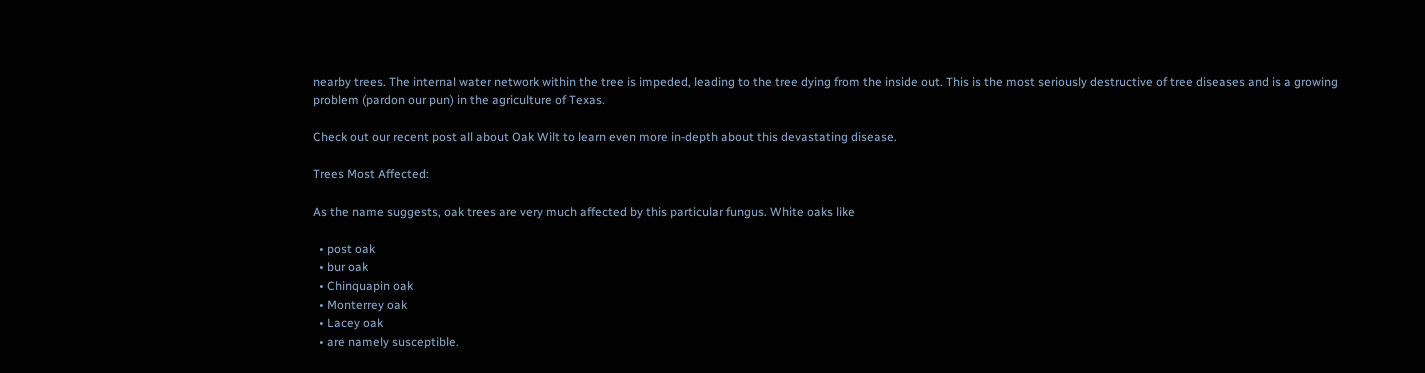nearby trees. The internal water network within the tree is impeded, leading to the tree dying from the inside out. This is the most seriously destructive of tree diseases and is a growing problem (pardon our pun) in the agriculture of Texas.

Check out our recent post all about Oak Wilt to learn even more in-depth about this devastating disease.

Trees Most Affected:

As the name suggests, oak trees are very much affected by this particular fungus. White oaks like

  • post oak
  • bur oak
  • Chinquapin oak
  • Monterrey oak
  • Lacey oak
  • are namely susceptible.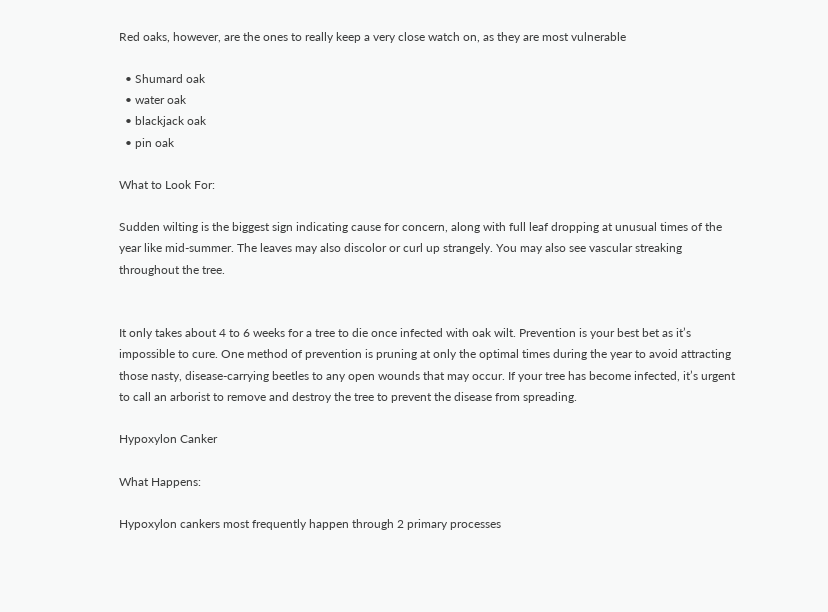Red oaks, however, are the ones to really keep a very close watch on, as they are most vulnerable

  • Shumard oak
  • water oak
  • blackjack oak
  • pin oak

What to Look For:

Sudden wilting is the biggest sign indicating cause for concern, along with full leaf dropping at unusual times of the year like mid-summer. The leaves may also discolor or curl up strangely. You may also see vascular streaking throughout the tree.


It only takes about 4 to 6 weeks for a tree to die once infected with oak wilt. Prevention is your best bet as it’s impossible to cure. One method of prevention is pruning at only the optimal times during the year to avoid attracting those nasty, disease-carrying beetles to any open wounds that may occur. If your tree has become infected, it’s urgent to call an arborist to remove and destroy the tree to prevent the disease from spreading.

Hypoxylon Canker

What Happens:

Hypoxylon cankers most frequently happen through 2 primary processes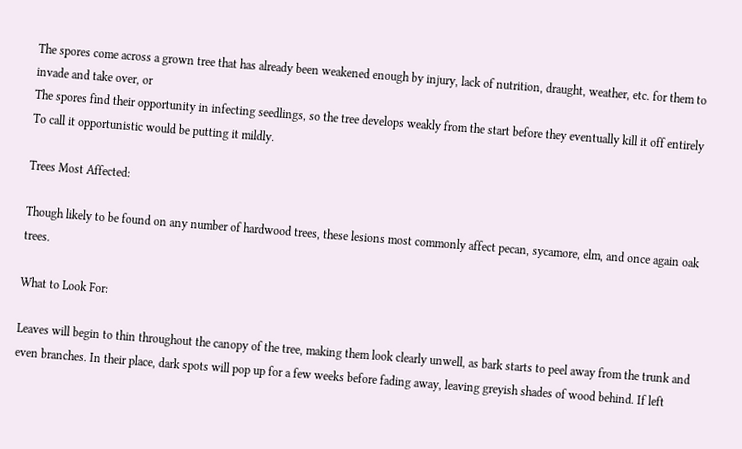The spores come across a grown tree that has already been weakened enough by injury, lack of nutrition, draught, weather, etc. for them to invade and take over, or
The spores find their opportunity in infecting seedlings, so the tree develops weakly from the start before they eventually kill it off entirely
To call it opportunistic would be putting it mildly.

Trees Most Affected:

Though likely to be found on any number of hardwood trees, these lesions most commonly affect pecan, sycamore, elm, and once again oak trees.

What to Look For:

Leaves will begin to thin throughout the canopy of the tree, making them look clearly unwell, as bark starts to peel away from the trunk and even branches. In their place, dark spots will pop up for a few weeks before fading away, leaving greyish shades of wood behind. If left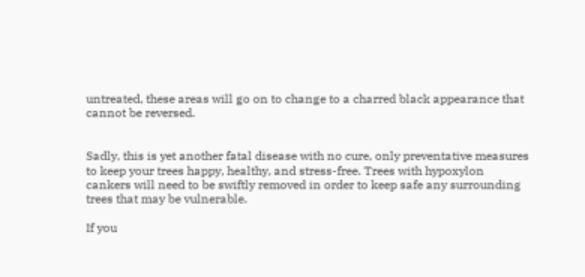untreated, these areas will go on to change to a charred black appearance that cannot be reversed.


Sadly, this is yet another fatal disease with no cure, only preventative measures to keep your trees happy, healthy, and stress-free. Trees with hypoxylon cankers will need to be swiftly removed in order to keep safe any surrounding trees that may be vulnerable.

If you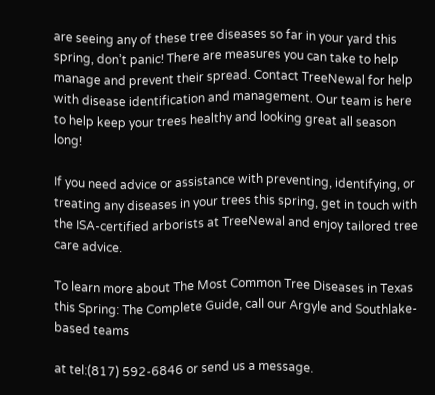are seeing any of these tree diseases so far in your yard this spring, don’t panic! There are measures you can take to help manage and prevent their spread. Contact TreeNewal for help with disease identification and management. Our team is here to help keep your trees healthy and looking great all season long!

If you need advice or assistance with preventing, identifying, or treating any diseases in your trees this spring, get in touch with the ISA-certified arborists at TreeNewal and enjoy tailored tree care advice.

To learn more about The Most Common Tree Diseases in Texas this Spring: The Complete Guide, call our Argyle and Southlake-based teams

at tel:(817) 592-6846 or send us a message.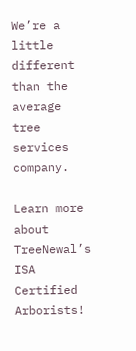We’re a little different than the average tree services company.

Learn more about TreeNewal’s ISA Certified Arborists!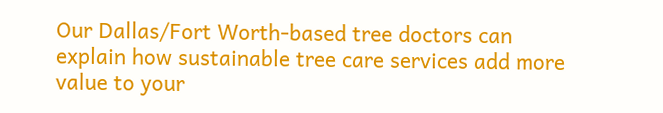Our Dallas/Fort Worth-based tree doctors can explain how sustainable tree care services add more value to your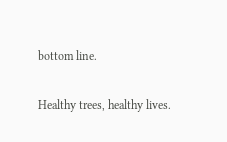bottom line.

Healthy trees, healthy lives.